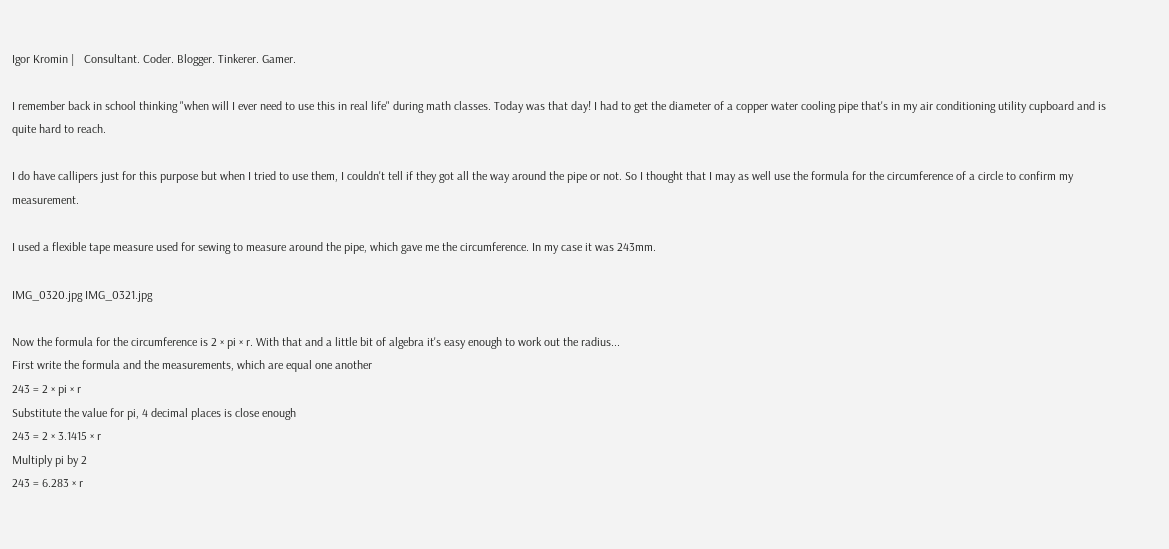Igor Kromin |   Consultant. Coder. Blogger. Tinkerer. Gamer.

I remember back in school thinking "when will I ever need to use this in real life" during math classes. Today was that day! I had to get the diameter of a copper water cooling pipe that's in my air conditioning utility cupboard and is quite hard to reach.

I do have callipers just for this purpose but when I tried to use them, I couldn't tell if they got all the way around the pipe or not. So I thought that I may as well use the formula for the circumference of a circle to confirm my measurement.

I used a flexible tape measure used for sewing to measure around the pipe, which gave me the circumference. In my case it was 243mm.

IMG_0320.jpg IMG_0321.jpg

Now the formula for the circumference is 2 × pi × r. With that and a little bit of algebra it's easy enough to work out the radius...
First write the formula and the measurements, which are equal one another
243 = 2 × pi × r
Substitute the value for pi, 4 decimal places is close enough
243 = 2 × 3.1415 × r
Multiply pi by 2
243 = 6.283 × r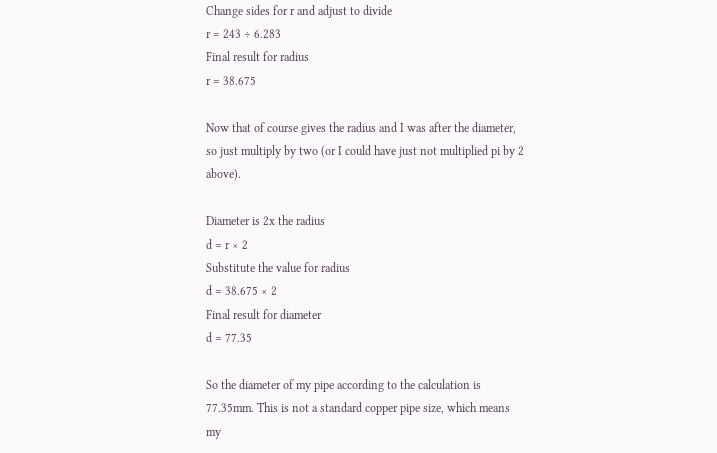Change sides for r and adjust to divide
r = 243 ÷ 6.283
Final result for radius
r = 38.675

Now that of course gives the radius and I was after the diameter, so just multiply by two (or I could have just not multiplied pi by 2 above).

Diameter is 2x the radius
d = r × 2
Substitute the value for radius
d = 38.675 × 2
Final result for diameter
d = 77.35

So the diameter of my pipe according to the calculation is 77.35mm. This is not a standard copper pipe size, which means my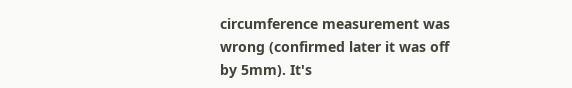circumference measurement was wrong (confirmed later it was off by 5mm). It's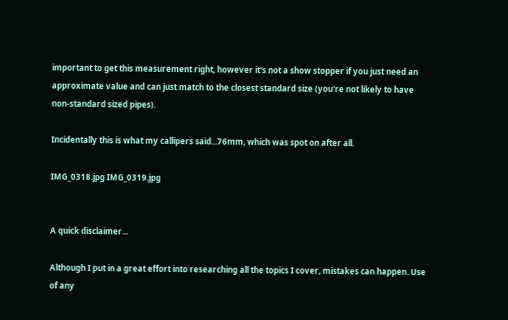important to get this measurement right, however it's not a show stopper if you just need an approximate value and can just match to the closest standard size (you're not likely to have non-standard sized pipes).

Incidentally this is what my callipers said...76mm, which was spot on after all.

IMG_0318.jpg IMG_0319.jpg


A quick disclaimer...

Although I put in a great effort into researching all the topics I cover, mistakes can happen. Use of any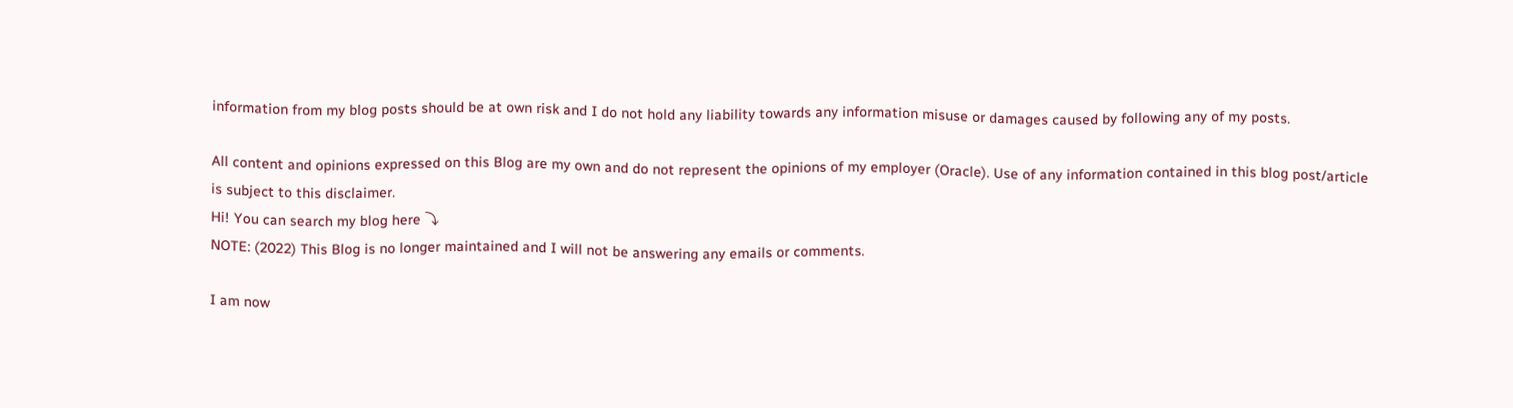information from my blog posts should be at own risk and I do not hold any liability towards any information misuse or damages caused by following any of my posts.

All content and opinions expressed on this Blog are my own and do not represent the opinions of my employer (Oracle). Use of any information contained in this blog post/article is subject to this disclaimer.
Hi! You can search my blog here ⤵
NOTE: (2022) This Blog is no longer maintained and I will not be answering any emails or comments.

I am now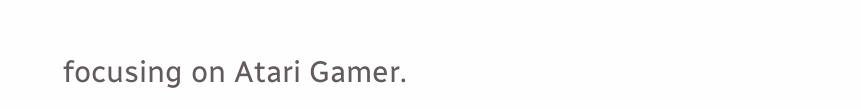focusing on Atari Gamer.